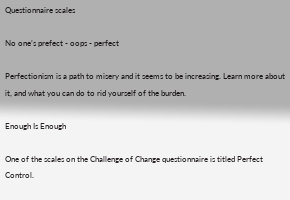Questionnaire scales

No one’s prefect - oops - perfect

Perfectionism is a path to misery and it seems to be increasing. Learn more about it, and what you can do to rid yourself of the burden.

Enough Is Enough

One of the scales on the Challenge of Change questionnaire is titled Perfect Control.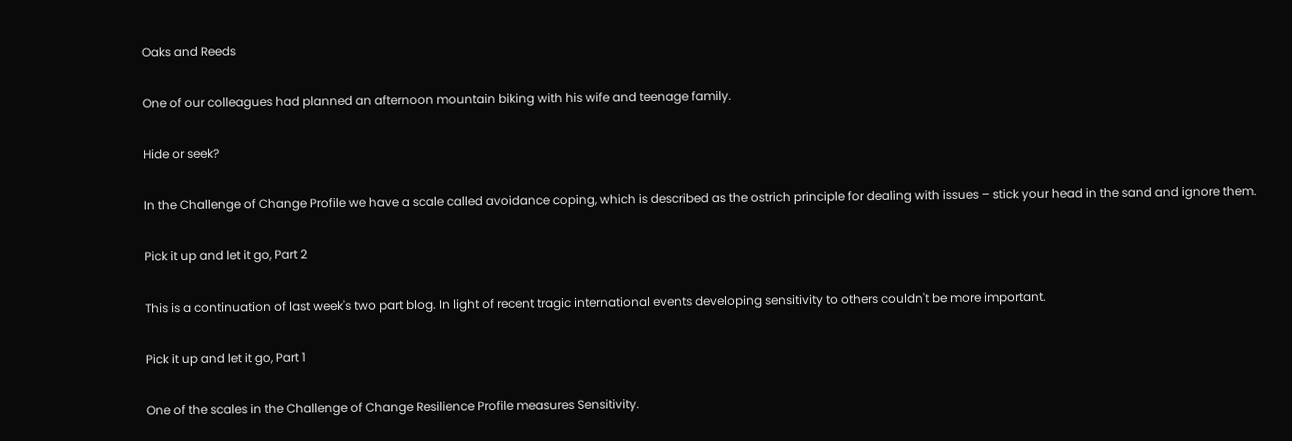Oaks and Reeds

One of our colleagues had planned an afternoon mountain biking with his wife and teenage family.

Hide or seek?

In the Challenge of Change Profile we have a scale called avoidance coping, which is described as the ostrich principle for dealing with issues – stick your head in the sand and ignore them.

Pick it up and let it go, Part 2

This is a continuation of last week's two part blog. In light of recent tragic international events developing sensitivity to others couldn't be more important.

Pick it up and let it go, Part 1

One of the scales in the Challenge of Change Resilience Profile measures Sensitivity.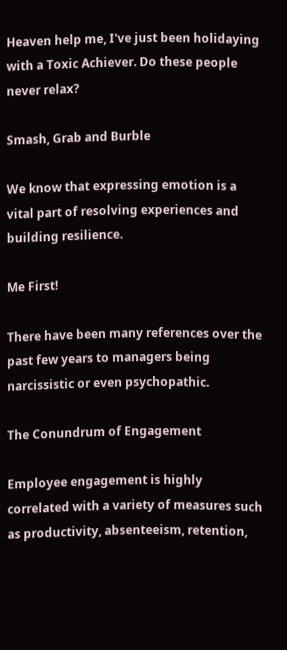Heaven help me, I've just been holidaying with a Toxic Achiever. Do these people never relax?

Smash, Grab and Burble

We know that expressing emotion is a vital part of resolving experiences and building resilience.

Me First!

There have been many references over the past few years to managers being narcissistic or even psychopathic.

The Conundrum of Engagement

Employee engagement is highly correlated with a variety of measures such as productivity, absenteeism, retention,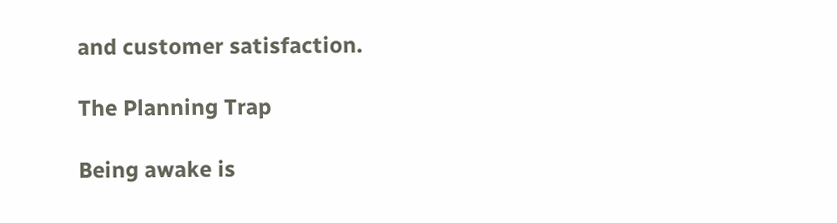and customer satisfaction.

The Planning Trap

Being awake is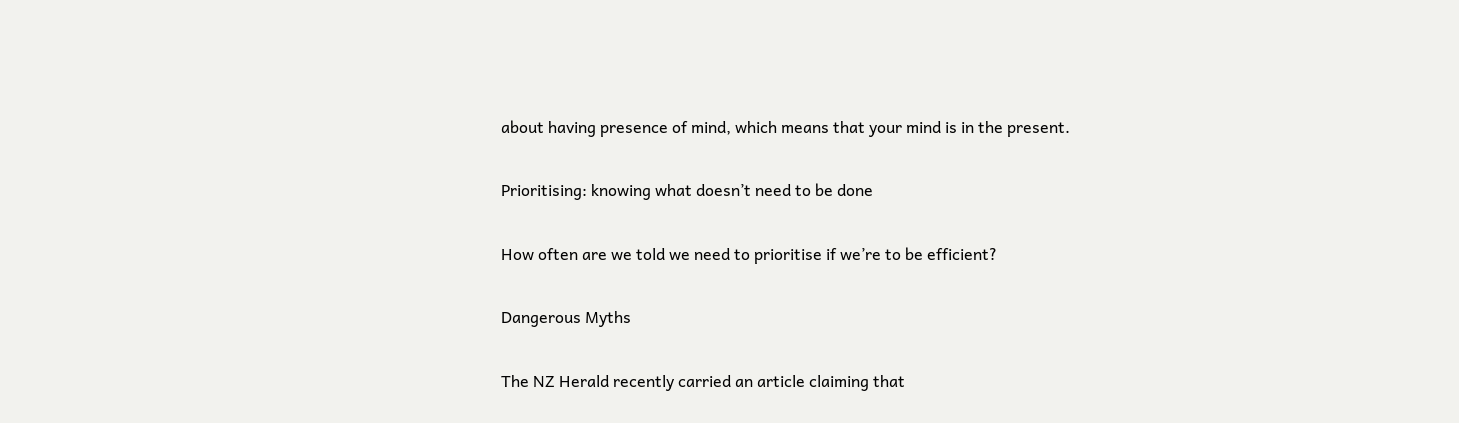about having presence of mind, which means that your mind is in the present.

Prioritising: knowing what doesn’t need to be done

How often are we told we need to prioritise if we’re to be efficient?

Dangerous Myths

The NZ Herald recently carried an article claiming that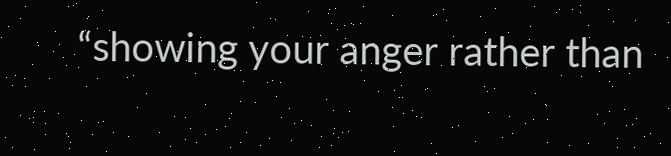“showing your anger rather than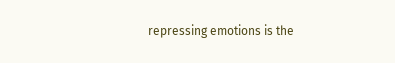repressing emotions is the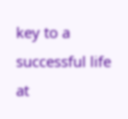key to a successful life at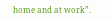home and at work”.